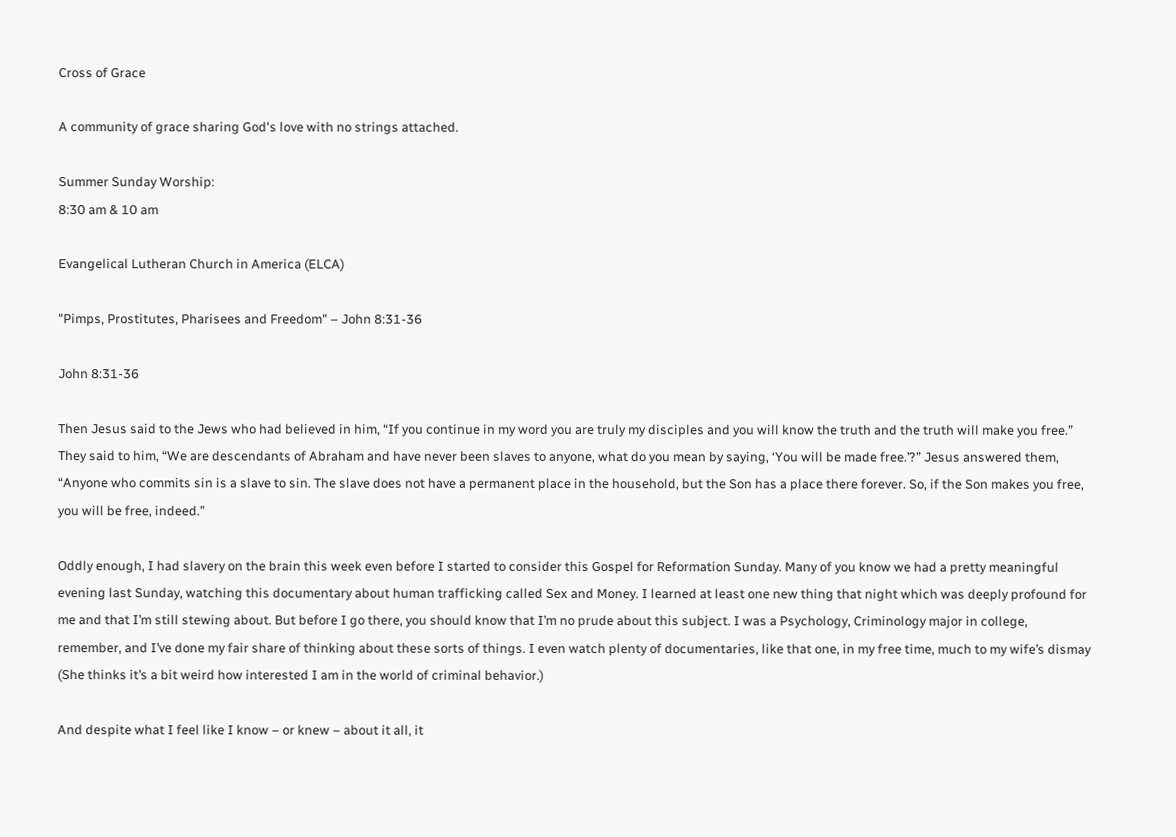Cross of Grace

A community of grace sharing God's love with no strings attached.

Summer Sunday Worship:
8:30 am & 10 am

Evangelical Lutheran Church in America (ELCA)

"Pimps, Prostitutes, Pharisees and Freedom" – John 8:31-36

John 8:31-36

Then Jesus said to the Jews who had believed in him, “If you continue in my word you are truly my disciples and you will know the truth and the truth will make you free.” They said to him, “We are descendants of Abraham and have never been slaves to anyone, what do you mean by saying, ‘You will be made free.’?” Jesus answered them, “Anyone who commits sin is a slave to sin. The slave does not have a permanent place in the household, but the Son has a place there forever. So, if the Son makes you free, you will be free, indeed.”

Oddly enough, I had slavery on the brain this week even before I started to consider this Gospel for Reformation Sunday. Many of you know we had a pretty meaningful evening last Sunday, watching this documentary about human trafficking called Sex and Money. I learned at least one new thing that night which was deeply profound for me and that I’m still stewing about. But before I go there, you should know that I’m no prude about this subject. I was a Psychology, Criminology major in college, remember, and I’ve done my fair share of thinking about these sorts of things. I even watch plenty of documentaries, like that one, in my free time, much to my wife’s dismay (She thinks it’s a bit weird how interested I am in the world of criminal behavior.)

And despite what I feel like I know – or knew – about it all, it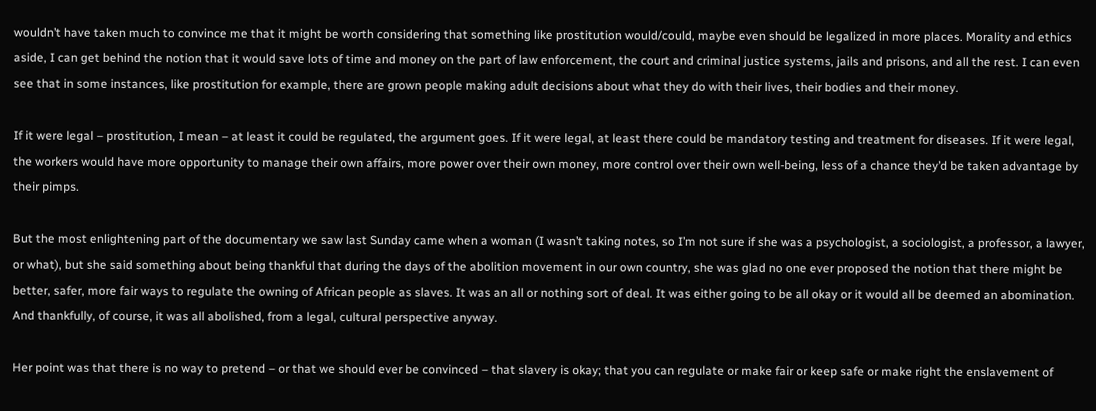wouldn’t have taken much to convince me that it might be worth considering that something like prostitution would/could, maybe even should be legalized in more places. Morality and ethics aside, I can get behind the notion that it would save lots of time and money on the part of law enforcement, the court and criminal justice systems, jails and prisons, and all the rest. I can even see that in some instances, like prostitution for example, there are grown people making adult decisions about what they do with their lives, their bodies and their money.

If it were legal – prostitution, I mean – at least it could be regulated, the argument goes. If it were legal, at least there could be mandatory testing and treatment for diseases. If it were legal, the workers would have more opportunity to manage their own affairs, more power over their own money, more control over their own well-being, less of a chance they’d be taken advantage by their pimps.

But the most enlightening part of the documentary we saw last Sunday came when a woman (I wasn’t taking notes, so I’m not sure if she was a psychologist, a sociologist, a professor, a lawyer, or what), but she said something about being thankful that during the days of the abolition movement in our own country, she was glad no one ever proposed the notion that there might be better, safer, more fair ways to regulate the owning of African people as slaves. It was an all or nothing sort of deal. It was either going to be all okay or it would all be deemed an abomination. And thankfully, of course, it was all abolished, from a legal, cultural perspective anyway.

Her point was that there is no way to pretend – or that we should ever be convinced – that slavery is okay; that you can regulate or make fair or keep safe or make right the enslavement of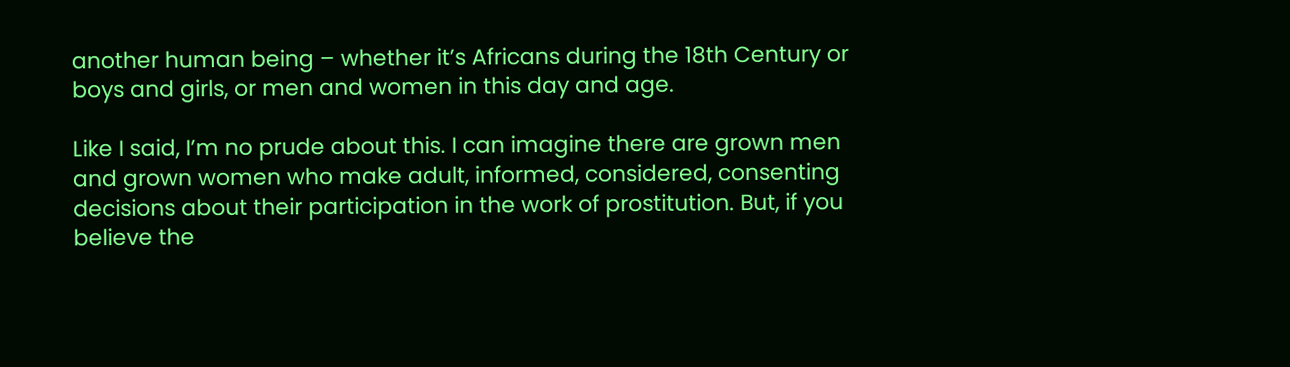another human being – whether it’s Africans during the 18th Century or boys and girls, or men and women in this day and age.

Like I said, I’m no prude about this. I can imagine there are grown men and grown women who make adult, informed, considered, consenting decisions about their participation in the work of prostitution. But, if you believe the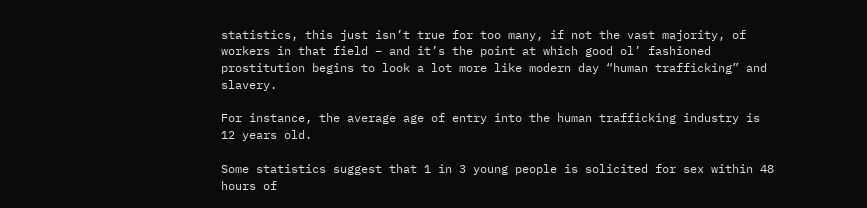statistics, this just isn’t true for too many, if not the vast majority, of workers in that field – and it’s the point at which good ol’ fashioned prostitution begins to look a lot more like modern day “human trafficking” and slavery.

For instance, the average age of entry into the human trafficking industry is 12 years old.

Some statistics suggest that 1 in 3 young people is solicited for sex within 48 hours of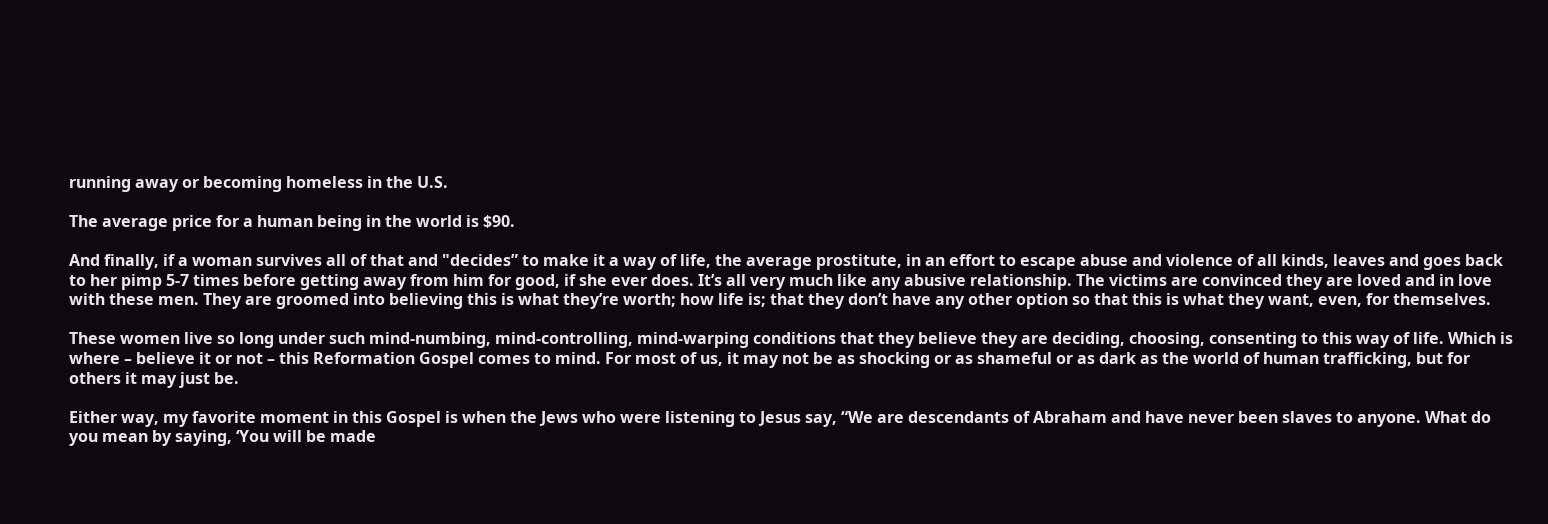running away or becoming homeless in the U.S.

The average price for a human being in the world is $90.

And finally, if a woman survives all of that and "decides” to make it a way of life, the average prostitute, in an effort to escape abuse and violence of all kinds, leaves and goes back to her pimp 5-7 times before getting away from him for good, if she ever does. It’s all very much like any abusive relationship. The victims are convinced they are loved and in love with these men. They are groomed into believing this is what they’re worth; how life is; that they don’t have any other option so that this is what they want, even, for themselves.

These women live so long under such mind-numbing, mind-controlling, mind-warping conditions that they believe they are deciding, choosing, consenting to this way of life. Which is where – believe it or not – this Reformation Gospel comes to mind. For most of us, it may not be as shocking or as shameful or as dark as the world of human trafficking, but for others it may just be.

Either way, my favorite moment in this Gospel is when the Jews who were listening to Jesus say, “We are descendants of Abraham and have never been slaves to anyone. What do you mean by saying, ‘You will be made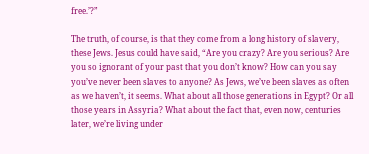free.’?”

The truth, of course, is that they come from a long history of slavery, these Jews. Jesus could have said, “Are you crazy? Are you serious? Are you so ignorant of your past that you don’t know? How can you say you’ve never been slaves to anyone? As Jews, we’ve been slaves as often as we haven’t, it seems. What about all those generations in Egypt? Or all those years in Assyria? What about the fact that, even now, centuries later, we’re living under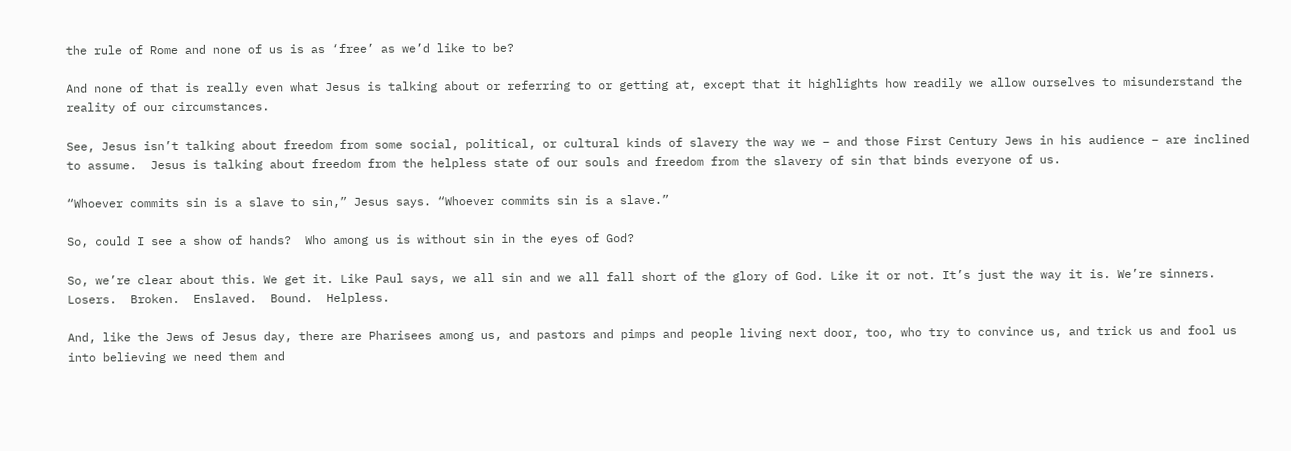the rule of Rome and none of us is as ‘free’ as we’d like to be?

And none of that is really even what Jesus is talking about or referring to or getting at, except that it highlights how readily we allow ourselves to misunderstand the reality of our circumstances.

See, Jesus isn’t talking about freedom from some social, political, or cultural kinds of slavery the way we – and those First Century Jews in his audience – are inclined to assume.  Jesus is talking about freedom from the helpless state of our souls and freedom from the slavery of sin that binds everyone of us.

“Whoever commits sin is a slave to sin,” Jesus says. “Whoever commits sin is a slave.”

So, could I see a show of hands?  Who among us is without sin in the eyes of God?

So, we’re clear about this. We get it. Like Paul says, we all sin and we all fall short of the glory of God. Like it or not. It’s just the way it is. We’re sinners.  Losers.  Broken.  Enslaved.  Bound.  Helpless.

And, like the Jews of Jesus day, there are Pharisees among us, and pastors and pimps and people living next door, too, who try to convince us, and trick us and fool us into believing we need them and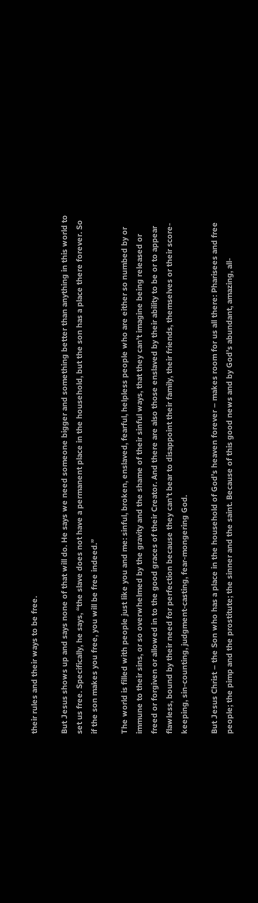their rules and their ways to be free.

But Jesus shows up and says none of that will do. He says we need someone bigger and something better than anything in this world to set us free. Specifically, he says, “the slave does not have a permanent place in the household, but the son has a place there forever. So if the son makes you free, you will be free indeed.”

The world is filled with people just like you and me: sinful, broken, enslaved, fearful, helpless people who are either so numbed by or immune to their sins, or so overwhelmed by the gravity and the shame of their sinful ways, that they can’t imagine being released or freed or forgiven or allowed in to the good graces of their Creator. And there are also those enslaved by their ability to be or to appear flawless, bound by their need for perfection because they can’t bear to disappoint their family, their friends, themselves or their score-keeping, sin-counting, judgment-casting, fear-mongering God.

But Jesus Christ – the Son who has a place in the household of God’s heaven forever – makes room for us all there: Pharisees and free people; the pimp and the prostitute; the sinner and the saint. Because of this good news and by God’s abundant, amazing, all-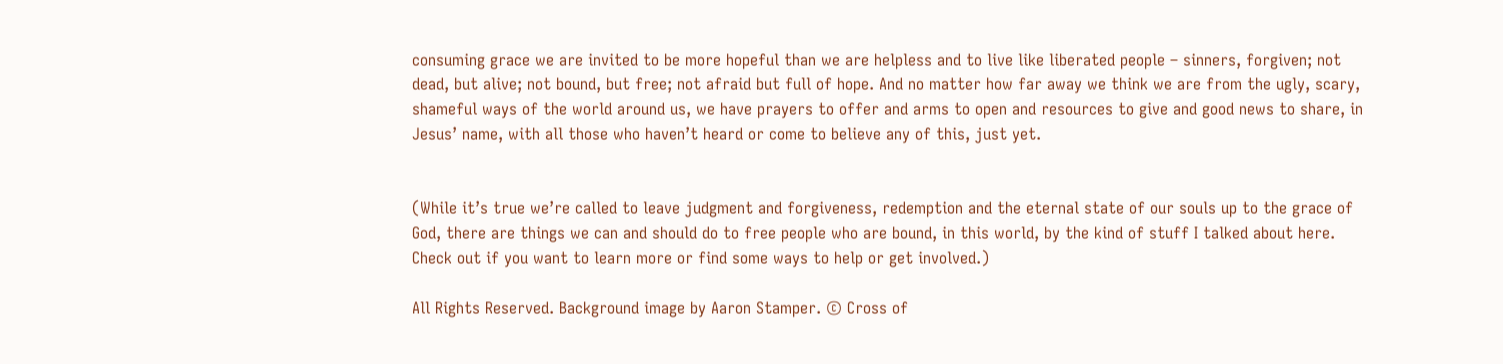consuming grace we are invited to be more hopeful than we are helpless and to live like liberated people – sinners, forgiven; not dead, but alive; not bound, but free; not afraid but full of hope. And no matter how far away we think we are from the ugly, scary, shameful ways of the world around us, we have prayers to offer and arms to open and resources to give and good news to share, in Jesus’ name, with all those who haven’t heard or come to believe any of this, just yet.


(While it’s true we’re called to leave judgment and forgiveness, redemption and the eternal state of our souls up to the grace of God, there are things we can and should do to free people who are bound, in this world, by the kind of stuff I talked about here. Check out if you want to learn more or find some ways to help or get involved.)

All Rights Reserved. Background image by Aaron Stamper. © Cross of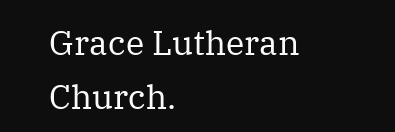Grace Lutheran Church.